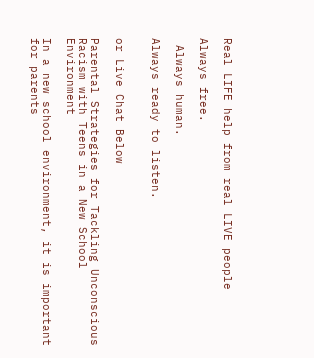Real LIFE help from real LIVE people

Always free.

 Always human.

Always ready to listen.


or Live Chat Below

Parental Strategies for Tackling Unconscious Racism with Teens in a New School Environment

In a new school environment, it is important for parents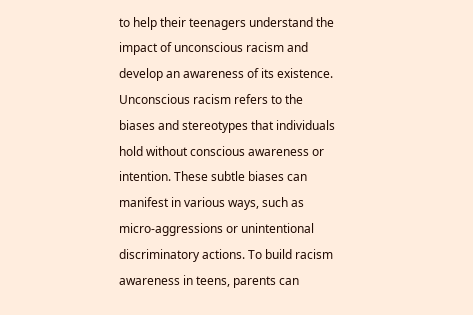to help their teenagers understand the impact of unconscious racism and develop an awareness of its existence. Unconscious racism refers to the biases and stereotypes that individuals hold without conscious awareness or intention. These subtle biases can manifest in various ways, such as micro-aggressions or unintentional discriminatory actions. To build racism awareness in teens, parents can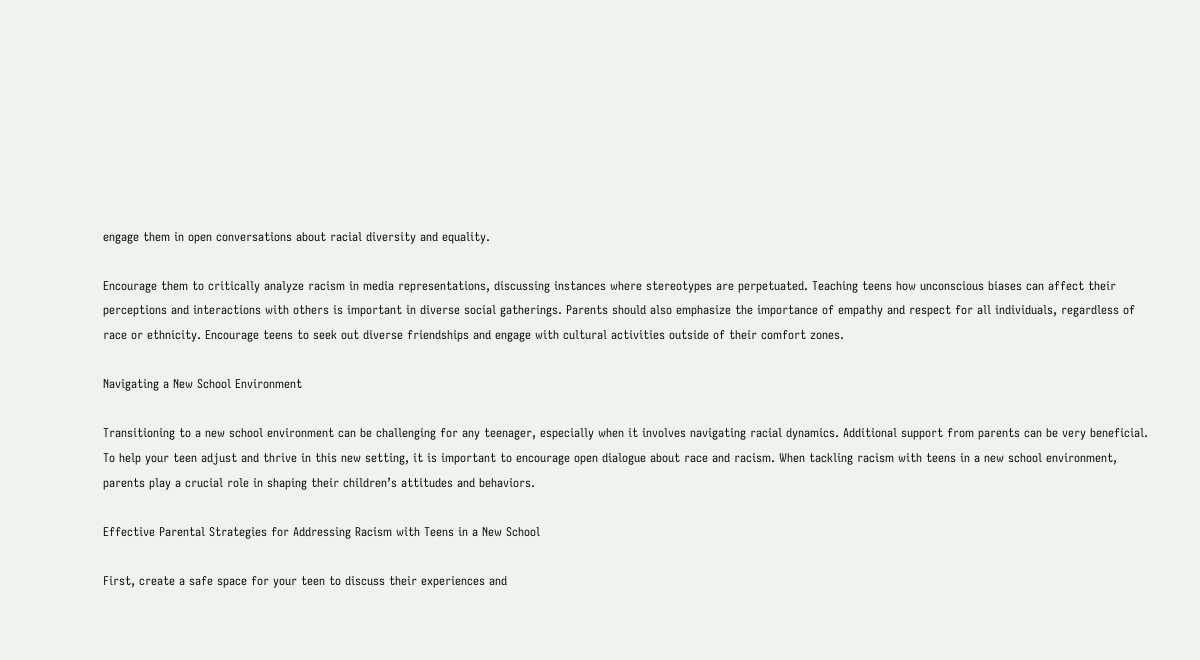engage them in open conversations about racial diversity and equality.

Encourage them to critically analyze racism in media representations, discussing instances where stereotypes are perpetuated. Teaching teens how unconscious biases can affect their perceptions and interactions with others is important in diverse social gatherings. Parents should also emphasize the importance of empathy and respect for all individuals, regardless of race or ethnicity. Encourage teens to seek out diverse friendships and engage with cultural activities outside of their comfort zones.

Navigating a New School Environment

Transitioning to a new school environment can be challenging for any teenager, especially when it involves navigating racial dynamics. Additional support from parents can be very beneficial. To help your teen adjust and thrive in this new setting, it is important to encourage open dialogue about race and racism. When tackling racism with teens in a new school environment, parents play a crucial role in shaping their children’s attitudes and behaviors.

Effective Parental Strategies for Addressing Racism with Teens in a New School

First, create a safe space for your teen to discuss their experiences and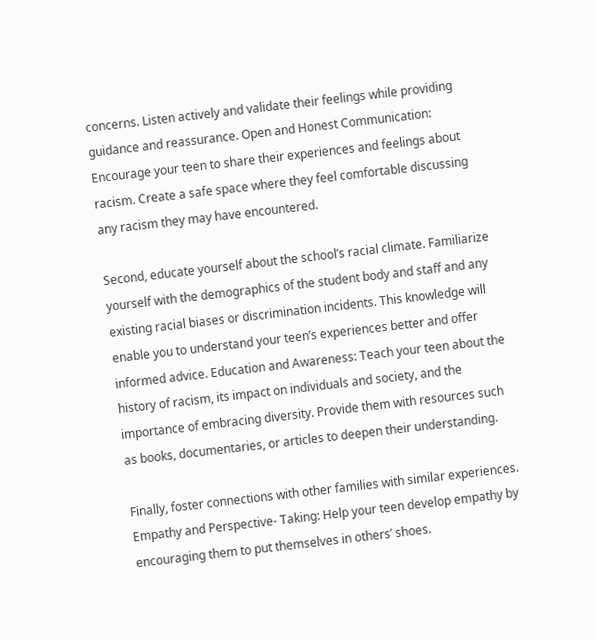concerns. Listen actively and validate their feelings while providing guidance and reassurance. Open and Honest Communication: Encourage your teen to share their experiences and feelings about racism. Create a safe space where they feel comfortable discussing any racism they may have encountered.

Second, educate yourself about the school’s racial climate. Familiarize yourself with the demographics of the student body and staff and any existing racial biases or discrimination incidents. This knowledge will enable you to understand your teen’s experiences better and offer informed advice. Education and Awareness: Teach your teen about the history of racism, its impact on individuals and society, and the importance of embracing diversity. Provide them with resources such as books, documentaries, or articles to deepen their understanding.

Finally, foster connections with other families with similar experiences. Empathy and Perspective- Taking: Help your teen develop empathy by encouraging them to put themselves in others’ shoes.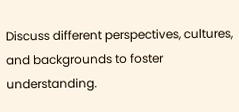Discuss different perspectives, cultures, and backgrounds to foster understanding.